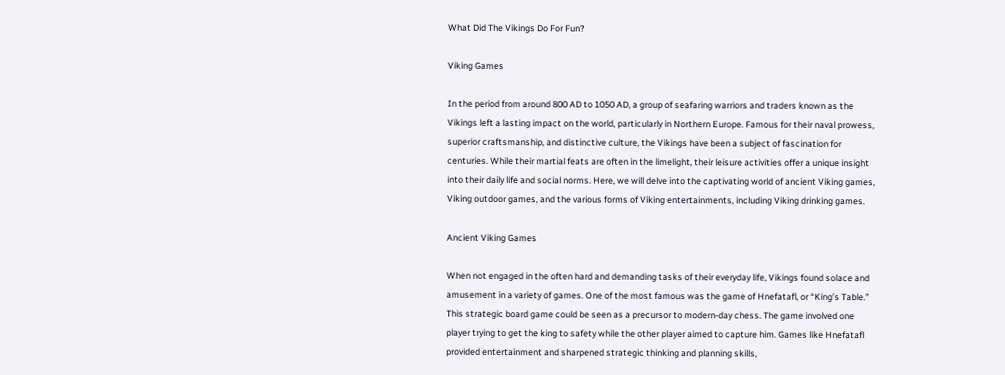What Did The Vikings Do For Fun?

Viking Games

In the period from around 800 AD to 1050 AD, a group of seafaring warriors and traders known as the Vikings left a lasting impact on the world, particularly in Northern Europe. Famous for their naval prowess, superior craftsmanship, and distinctive culture, the Vikings have been a subject of fascination for centuries. While their martial feats are often in the limelight, their leisure activities offer a unique insight into their daily life and social norms. Here, we will delve into the captivating world of ancient Viking games, Viking outdoor games, and the various forms of Viking entertainments, including Viking drinking games.

Ancient Viking Games

When not engaged in the often hard and demanding tasks of their everyday life, Vikings found solace and amusement in a variety of games. One of the most famous was the game of Hnefatafl, or “King’s Table.” This strategic board game could be seen as a precursor to modern-day chess. The game involved one player trying to get the king to safety while the other player aimed to capture him. Games like Hnefatafl provided entertainment and sharpened strategic thinking and planning skills,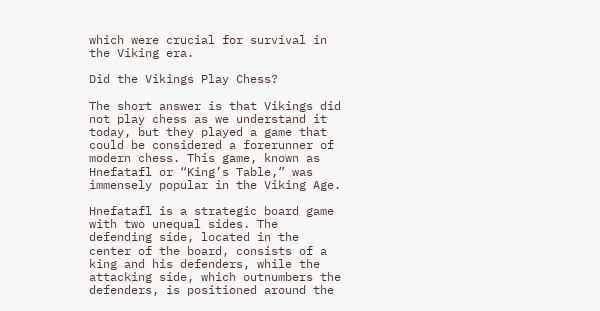which were crucial for survival in the Viking era.

Did the Vikings Play Chess?

The short answer is that Vikings did not play chess as we understand it today, but they played a game that could be considered a forerunner of modern chess. This game, known as Hnefatafl or “King’s Table,” was immensely popular in the Viking Age.

Hnefatafl is a strategic board game with two unequal sides. The defending side, located in the center of the board, consists of a king and his defenders, while the attacking side, which outnumbers the defenders, is positioned around the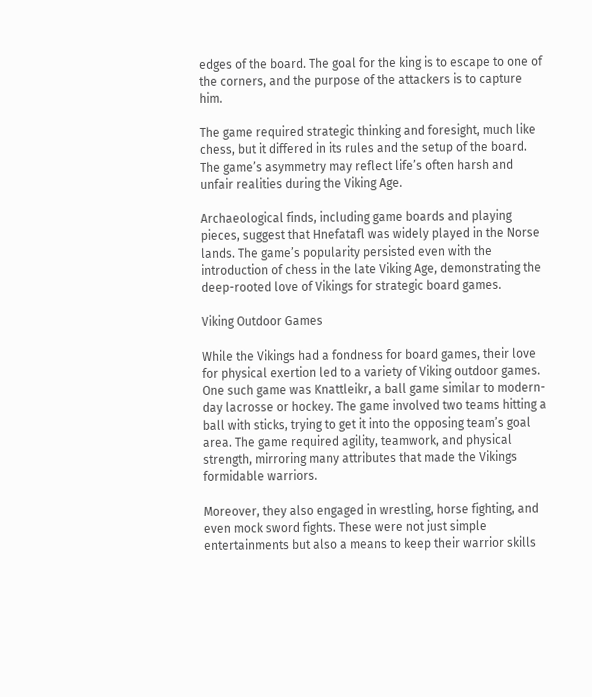edges of the board. The goal for the king is to escape to one of the corners, and the purpose of the attackers is to capture him.

The game required strategic thinking and foresight, much like chess, but it differed in its rules and the setup of the board. The game’s asymmetry may reflect life’s often harsh and unfair realities during the Viking Age.

Archaeological finds, including game boards and playing pieces, suggest that Hnefatafl was widely played in the Norse lands. The game’s popularity persisted even with the introduction of chess in the late Viking Age, demonstrating the deep-rooted love of Vikings for strategic board games.

Viking Outdoor Games

While the Vikings had a fondness for board games, their love for physical exertion led to a variety of Viking outdoor games. One such game was Knattleikr, a ball game similar to modern-day lacrosse or hockey. The game involved two teams hitting a ball with sticks, trying to get it into the opposing team’s goal area. The game required agility, teamwork, and physical strength, mirroring many attributes that made the Vikings formidable warriors.

Moreover, they also engaged in wrestling, horse fighting, and even mock sword fights. These were not just simple entertainments but also a means to keep their warrior skills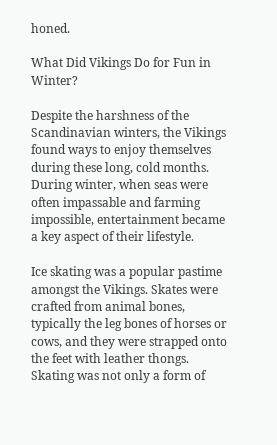honed.

What Did Vikings Do for Fun in Winter?

Despite the harshness of the Scandinavian winters, the Vikings found ways to enjoy themselves during these long, cold months. During winter, when seas were often impassable and farming impossible, entertainment became a key aspect of their lifestyle.

Ice skating was a popular pastime amongst the Vikings. Skates were crafted from animal bones, typically the leg bones of horses or cows, and they were strapped onto the feet with leather thongs. Skating was not only a form of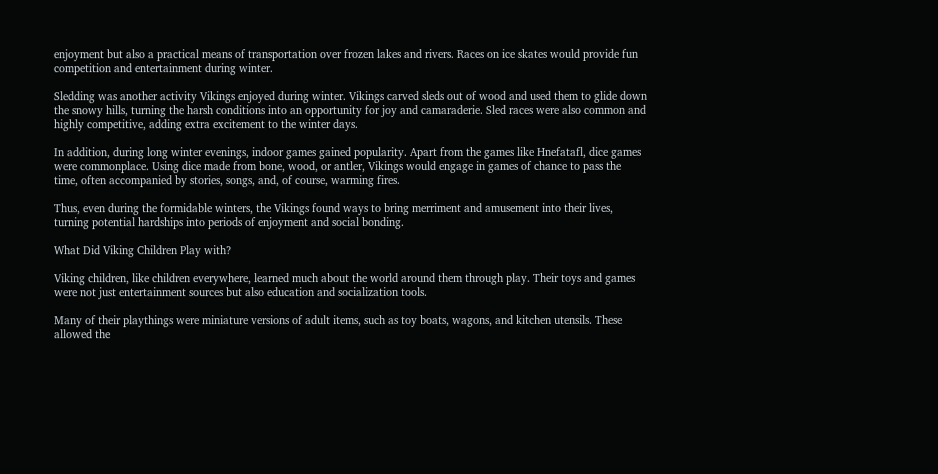enjoyment but also a practical means of transportation over frozen lakes and rivers. Races on ice skates would provide fun competition and entertainment during winter.

Sledding was another activity Vikings enjoyed during winter. Vikings carved sleds out of wood and used them to glide down the snowy hills, turning the harsh conditions into an opportunity for joy and camaraderie. Sled races were also common and highly competitive, adding extra excitement to the winter days.

In addition, during long winter evenings, indoor games gained popularity. Apart from the games like Hnefatafl, dice games were commonplace. Using dice made from bone, wood, or antler, Vikings would engage in games of chance to pass the time, often accompanied by stories, songs, and, of course, warming fires.

Thus, even during the formidable winters, the Vikings found ways to bring merriment and amusement into their lives, turning potential hardships into periods of enjoyment and social bonding.

What Did Viking Children Play with?

Viking children, like children everywhere, learned much about the world around them through play. Their toys and games were not just entertainment sources but also education and socialization tools.

Many of their playthings were miniature versions of adult items, such as toy boats, wagons, and kitchen utensils. These allowed the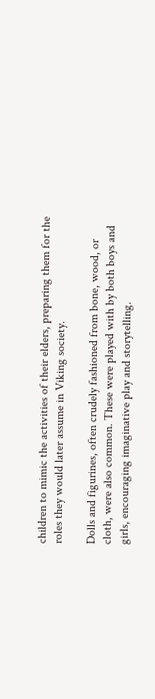children to mimic the activities of their elders, preparing them for the roles they would later assume in Viking society.

Dolls and figurines, often crudely fashioned from bone, wood, or cloth, were also common. These were played with by both boys and girls, encouraging imaginative play and storytelling.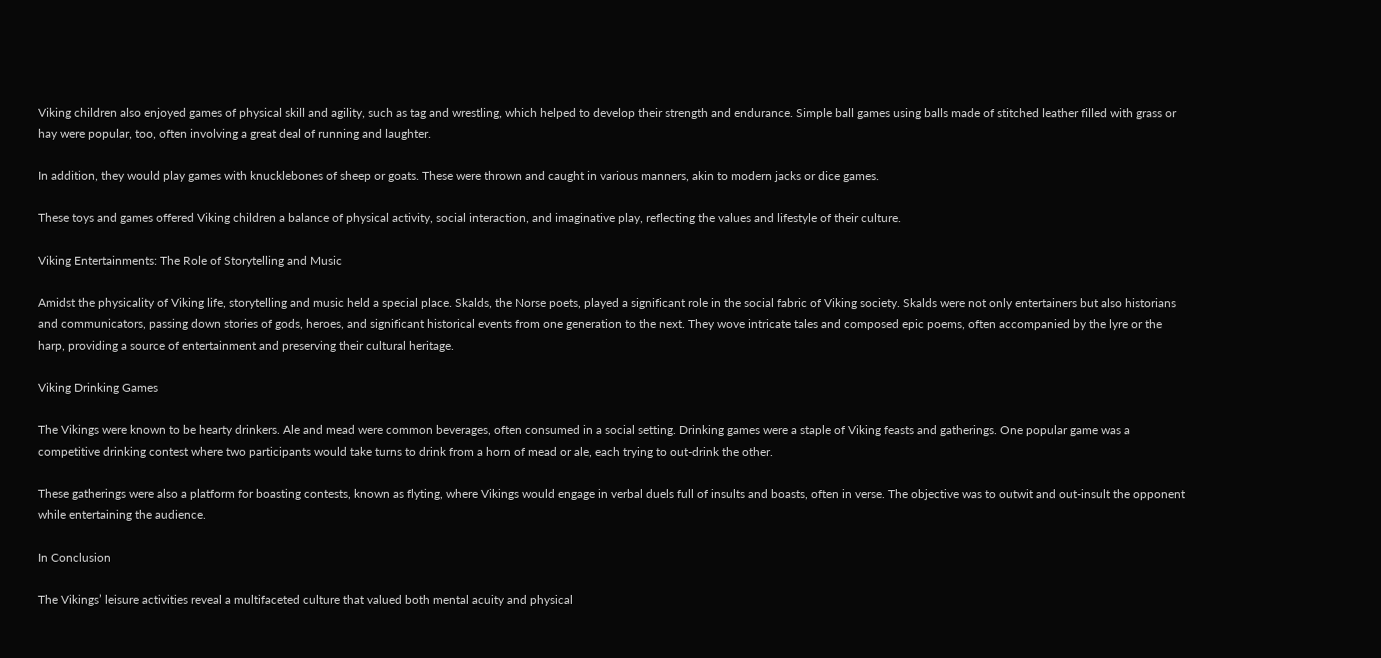Viking children also enjoyed games of physical skill and agility, such as tag and wrestling, which helped to develop their strength and endurance. Simple ball games using balls made of stitched leather filled with grass or hay were popular, too, often involving a great deal of running and laughter.

In addition, they would play games with knucklebones of sheep or goats. These were thrown and caught in various manners, akin to modern jacks or dice games.

These toys and games offered Viking children a balance of physical activity, social interaction, and imaginative play, reflecting the values and lifestyle of their culture.

Viking Entertainments: The Role of Storytelling and Music

Amidst the physicality of Viking life, storytelling and music held a special place. Skalds, the Norse poets, played a significant role in the social fabric of Viking society. Skalds were not only entertainers but also historians and communicators, passing down stories of gods, heroes, and significant historical events from one generation to the next. They wove intricate tales and composed epic poems, often accompanied by the lyre or the harp, providing a source of entertainment and preserving their cultural heritage.

Viking Drinking Games

The Vikings were known to be hearty drinkers. Ale and mead were common beverages, often consumed in a social setting. Drinking games were a staple of Viking feasts and gatherings. One popular game was a competitive drinking contest where two participants would take turns to drink from a horn of mead or ale, each trying to out-drink the other.

These gatherings were also a platform for boasting contests, known as flyting, where Vikings would engage in verbal duels full of insults and boasts, often in verse. The objective was to outwit and out-insult the opponent while entertaining the audience.

In Conclusion

The Vikings’ leisure activities reveal a multifaceted culture that valued both mental acuity and physical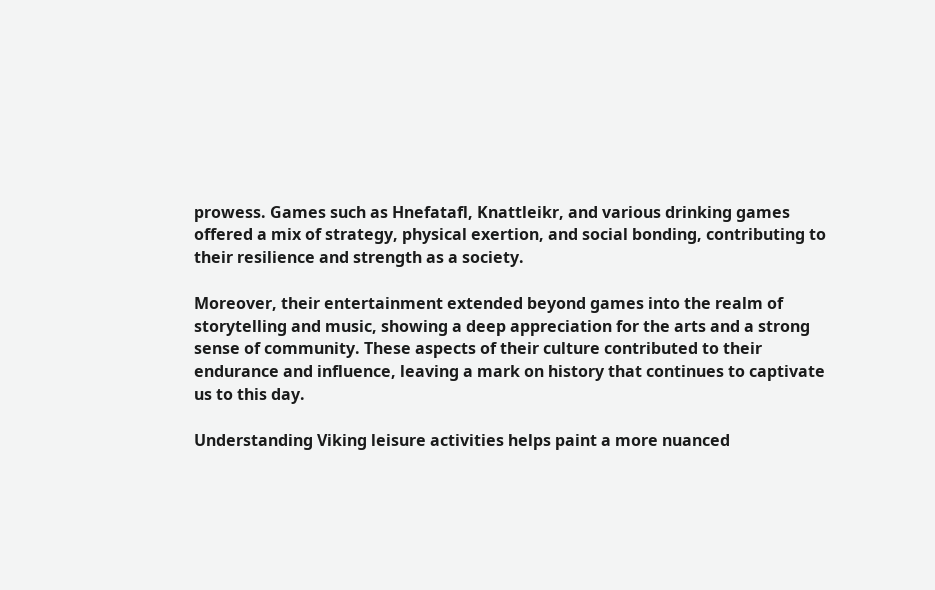prowess. Games such as Hnefatafl, Knattleikr, and various drinking games offered a mix of strategy, physical exertion, and social bonding, contributing to their resilience and strength as a society.

Moreover, their entertainment extended beyond games into the realm of storytelling and music, showing a deep appreciation for the arts and a strong sense of community. These aspects of their culture contributed to their endurance and influence, leaving a mark on history that continues to captivate us to this day.

Understanding Viking leisure activities helps paint a more nuanced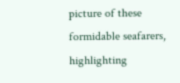picture of these formidable seafarers, highlighting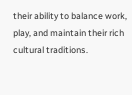their ability to balance work, play, and maintain their rich cultural traditions.